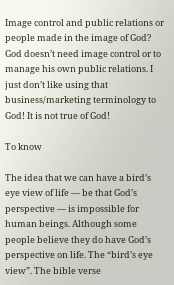Image control and public relations or people made in the image of God? God doesn’t need image control or to manage his own public relations. I just don’t like using that business/marketing terminology to God! It is not true of God!

To know

The idea that we can have a bird’s eye view of life — be that God’s perspective — is impossible for human beings. Although some people believe they do have God’s perspective on life. The “bird’s eye view”. The bible verse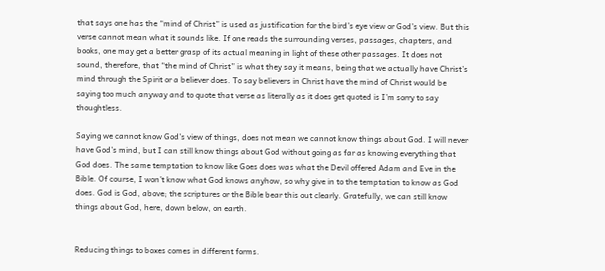that says one has the “mind of Christ” is used as justification for the bird’s eye view or God’s view. But this verse cannot mean what it sounds like. If one reads the surrounding verses, passages, chapters, and books, one may get a better grasp of its actual meaning in light of these other passages. It does not sound, therefore, that “the mind of Christ” is what they say it means, being that we actually have Christ’s mind through the Spirit or a believer does. To say believers in Christ have the mind of Christ would be saying too much anyway and to quote that verse as literally as it does get quoted is I’m sorry to say thoughtless.

Saying we cannot know God’s view of things, does not mean we cannot know things about God. I will never have God’s mind, but I can still know things about God without going as far as knowing everything that God does. The same temptation to know like Goes does was what the Devil offered Adam and Eve in the Bible. Of course, I won’t know what God knows anyhow, so why give in to the temptation to know as God does. God is God, above; the scriptures or the Bible bear this out clearly. Gratefully, we can still know things about God, here, down below, on earth.


Reducing things to boxes comes in different forms.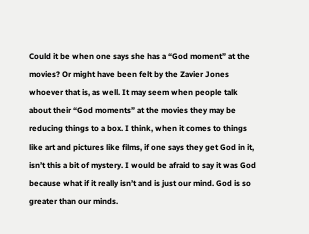Could it be when one says she has a “God moment” at the movies? Or might have been felt by the Zavier Jones whoever that is, as well. It may seem when people talk about their “God moments” at the movies they may be reducing things to a box. I think, when it comes to things like art and pictures like films, if one says they get God in it, isn’t this a bit of mystery. I would be afraid to say it was God because what if it really isn’t and is just our mind. God is so greater than our minds.